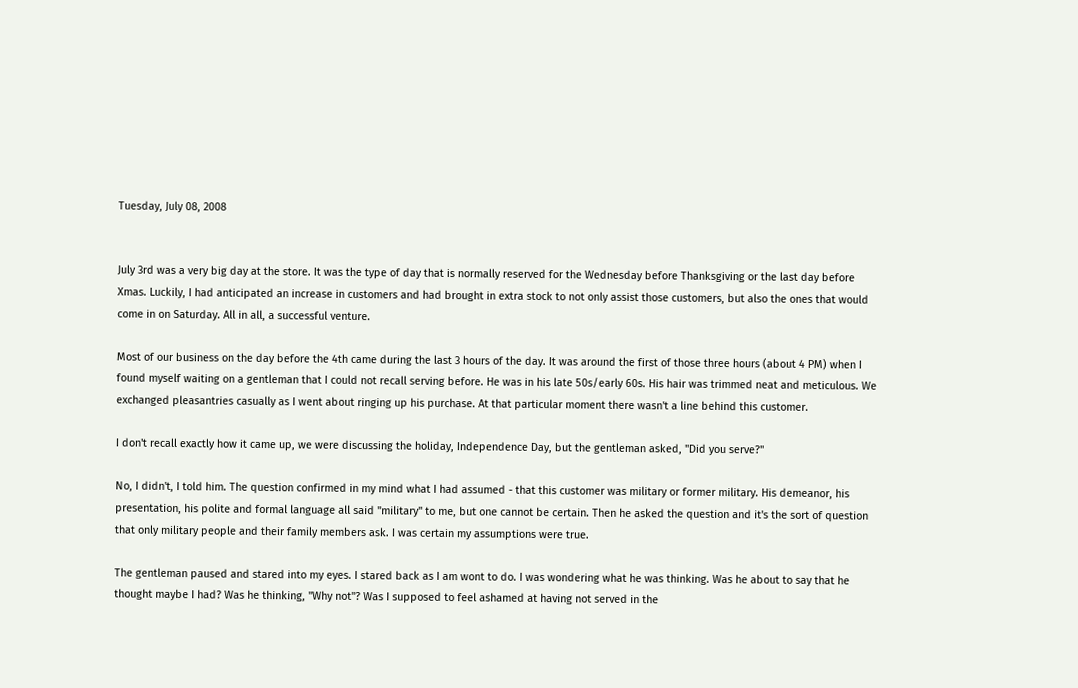Tuesday, July 08, 2008


July 3rd was a very big day at the store. It was the type of day that is normally reserved for the Wednesday before Thanksgiving or the last day before Xmas. Luckily, I had anticipated an increase in customers and had brought in extra stock to not only assist those customers, but also the ones that would come in on Saturday. All in all, a successful venture.

Most of our business on the day before the 4th came during the last 3 hours of the day. It was around the first of those three hours (about 4 PM) when I found myself waiting on a gentleman that I could not recall serving before. He was in his late 50s/early 60s. His hair was trimmed neat and meticulous. We exchanged pleasantries casually as I went about ringing up his purchase. At that particular moment there wasn't a line behind this customer.

I don't recall exactly how it came up, we were discussing the holiday, Independence Day, but the gentleman asked, "Did you serve?"

No, I didn't, I told him. The question confirmed in my mind what I had assumed - that this customer was military or former military. His demeanor, his presentation, his polite and formal language all said "military" to me, but one cannot be certain. Then he asked the question and it's the sort of question that only military people and their family members ask. I was certain my assumptions were true.

The gentleman paused and stared into my eyes. I stared back as I am wont to do. I was wondering what he was thinking. Was he about to say that he thought maybe I had? Was he thinking, "Why not"? Was I supposed to feel ashamed at having not served in the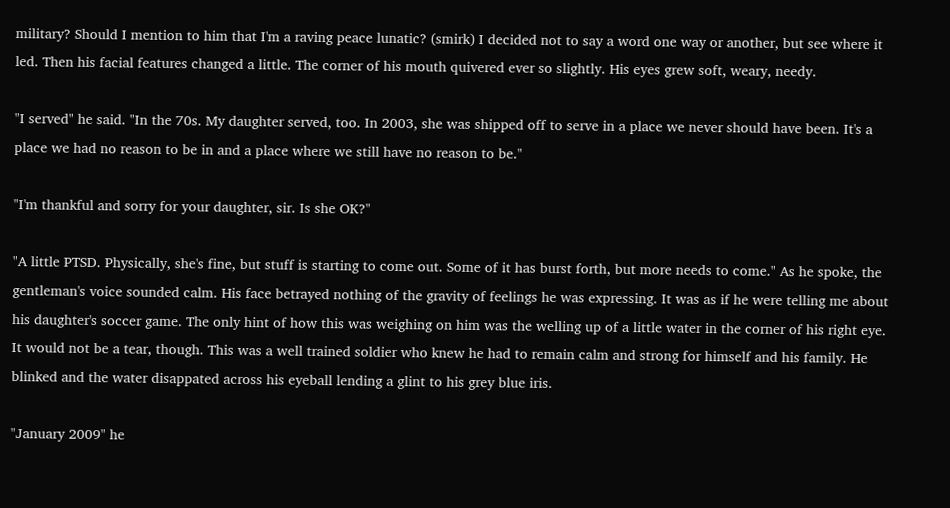military? Should I mention to him that I'm a raving peace lunatic? (smirk) I decided not to say a word one way or another, but see where it led. Then his facial features changed a little. The corner of his mouth quivered ever so slightly. His eyes grew soft, weary, needy.

"I served" he said. "In the 70s. My daughter served, too. In 2003, she was shipped off to serve in a place we never should have been. It's a place we had no reason to be in and a place where we still have no reason to be."

"I'm thankful and sorry for your daughter, sir. Is she OK?"

"A little PTSD. Physically, she's fine, but stuff is starting to come out. Some of it has burst forth, but more needs to come." As he spoke, the gentleman's voice sounded calm. His face betrayed nothing of the gravity of feelings he was expressing. It was as if he were telling me about his daughter's soccer game. The only hint of how this was weighing on him was the welling up of a little water in the corner of his right eye. It would not be a tear, though. This was a well trained soldier who knew he had to remain calm and strong for himself and his family. He blinked and the water disappated across his eyeball lending a glint to his grey blue iris.

"January 2009" he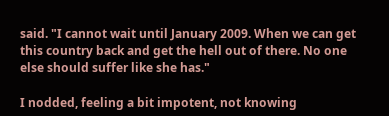said. "I cannot wait until January 2009. When we can get this country back and get the hell out of there. No one else should suffer like she has."

I nodded, feeling a bit impotent, not knowing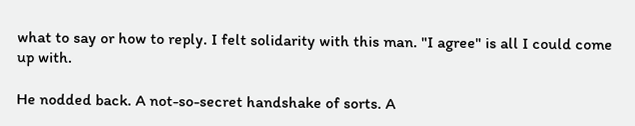what to say or how to reply. I felt solidarity with this man. "I agree" is all I could come up with.

He nodded back. A not-so-secret handshake of sorts. A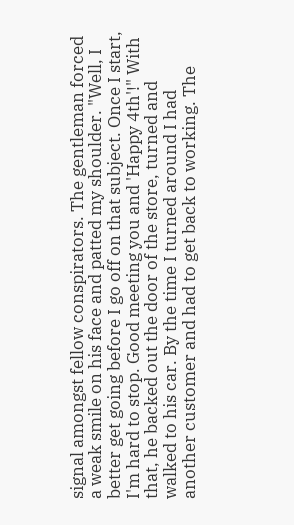signal amongst fellow conspirators. The gentleman forced a weak smile on his face and patted my shoulder. "Well, I better get going before I go off on that subject. Once I start, I'm hard to stop. Good meeting you and 'Happy 4th'!" With that, he backed out the door of the store, turned and walked to his car. By the time I turned around I had another customer and had to get back to working. The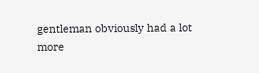gentleman obviously had a lot more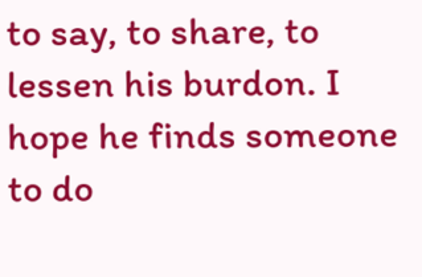to say, to share, to lessen his burdon. I hope he finds someone to do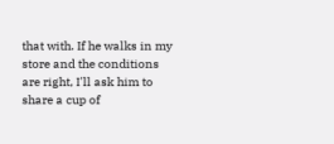that with. If he walks in my store and the conditions are right, I'll ask him to share a cup of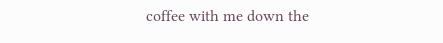coffee with me down the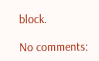block.

No comments: